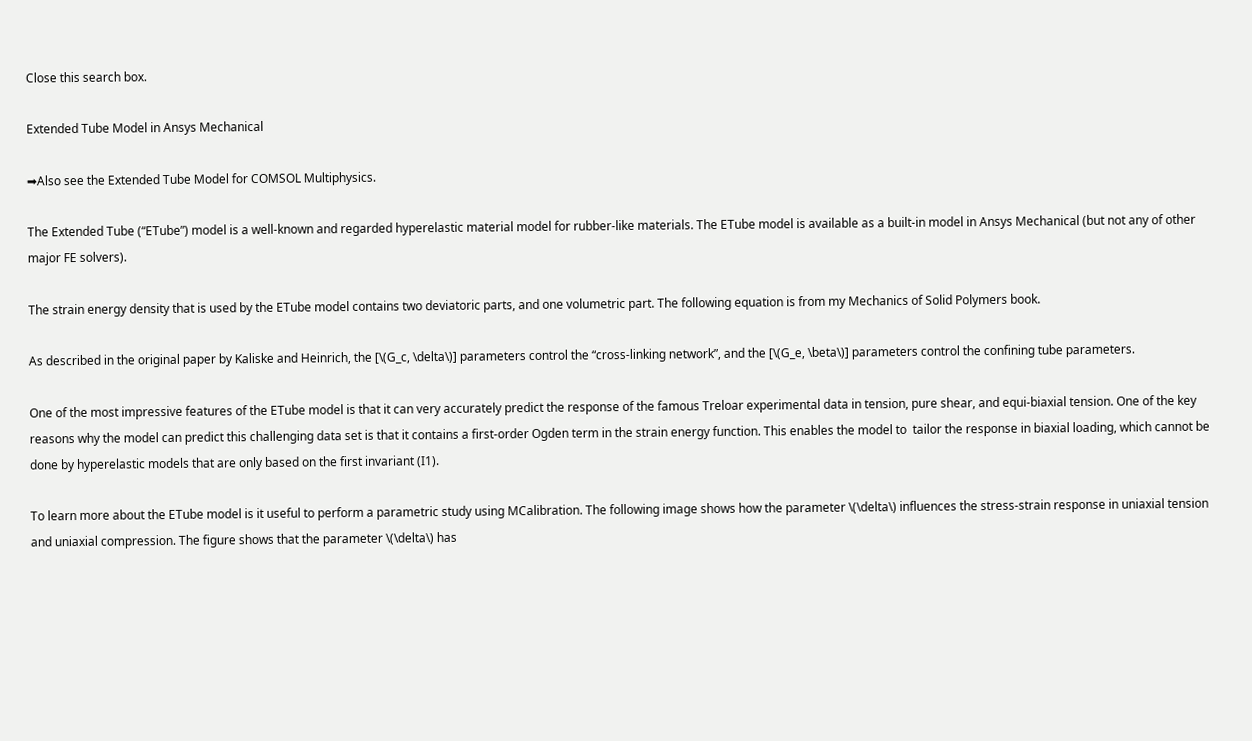Close this search box.

Extended Tube Model in Ansys Mechanical

➡Also see the Extended Tube Model for COMSOL Multiphysics.

The Extended Tube (“ETube”) model is a well-known and regarded hyperelastic material model for rubber-like materials. The ETube model is available as a built-in model in Ansys Mechanical (but not any of other major FE solvers).

The strain energy density that is used by the ETube model contains two deviatoric parts, and one volumetric part. The following equation is from my Mechanics of Solid Polymers book.

As described in the original paper by Kaliske and Heinrich, the [\(G_c, \delta\)] parameters control the “cross-linking network”, and the [\(G_e, \beta\)] parameters control the confining tube parameters.

One of the most impressive features of the ETube model is that it can very accurately predict the response of the famous Treloar experimental data in tension, pure shear, and equi-biaxial tension. One of the key reasons why the model can predict this challenging data set is that it contains a first-order Ogden term in the strain energy function. This enables the model to  tailor the response in biaxial loading, which cannot be done by hyperelastic models that are only based on the first invariant (I1).

To learn more about the ETube model is it useful to perform a parametric study using MCalibration. The following image shows how the parameter \(\delta\) influences the stress-strain response in uniaxial tension and uniaxial compression. The figure shows that the parameter \(\delta\) has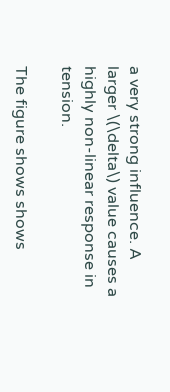a very strong influence. A larger \(\delta\) value causes a highly non-linear response in tension.

The figure shows shows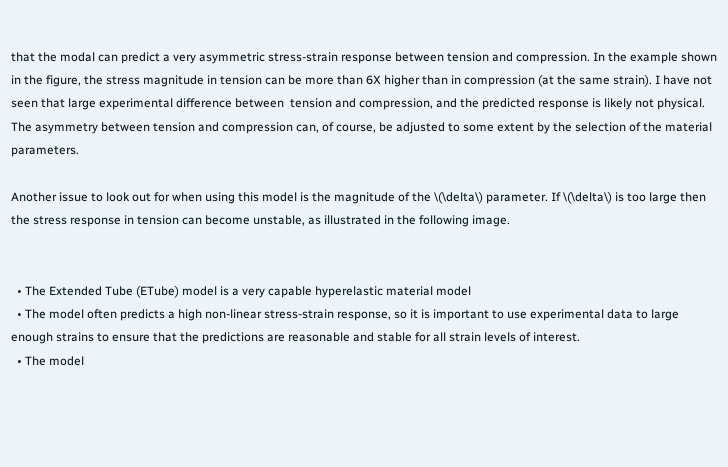that the modal can predict a very asymmetric stress-strain response between tension and compression. In the example shown in the figure, the stress magnitude in tension can be more than 6X higher than in compression (at the same strain). I have not seen that large experimental difference between  tension and compression, and the predicted response is likely not physical. The asymmetry between tension and compression can, of course, be adjusted to some extent by the selection of the material parameters.

Another issue to look out for when using this model is the magnitude of the \(\delta\) parameter. If \(\delta\) is too large then the stress response in tension can become unstable, as illustrated in the following image.


  • The Extended Tube (ETube) model is a very capable hyperelastic material model
  • The model often predicts a high non-linear stress-strain response, so it is important to use experimental data to large enough strains to ensure that the predictions are reasonable and stable for all strain levels of interest.
  • The model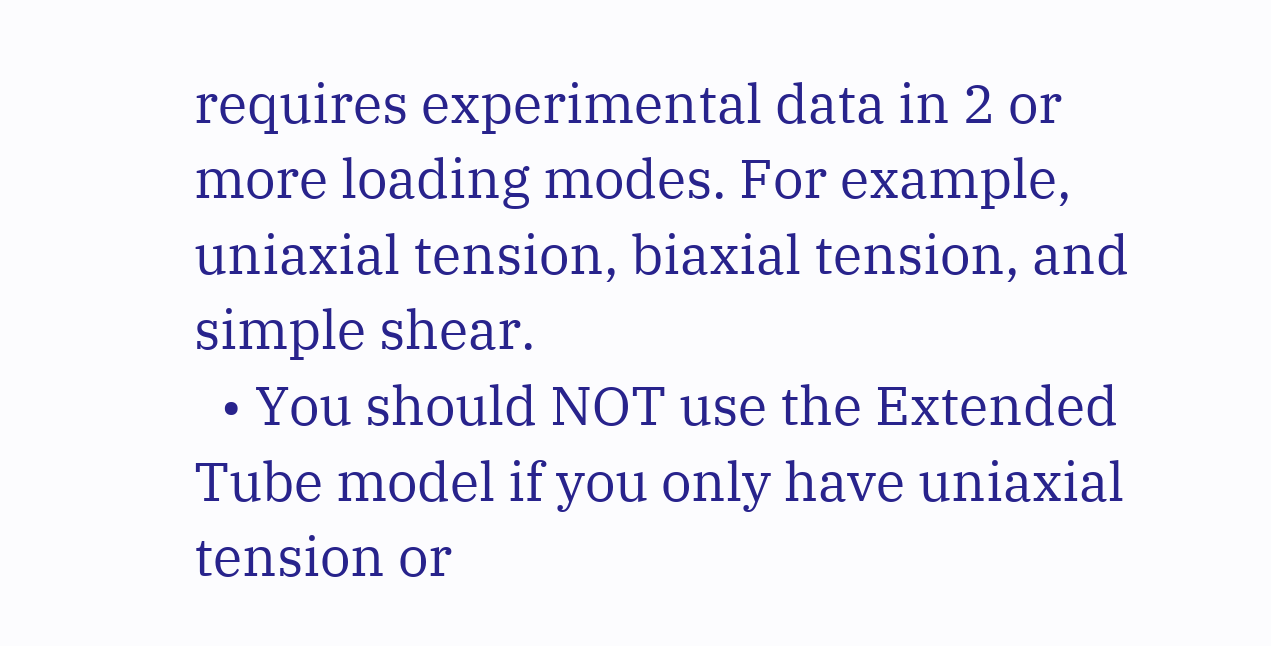requires experimental data in 2 or more loading modes. For example, uniaxial tension, biaxial tension, and simple shear.
  • You should NOT use the Extended Tube model if you only have uniaxial tension or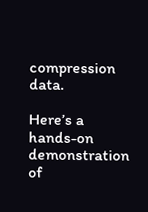compression data.

Here’s a hands-on demonstration of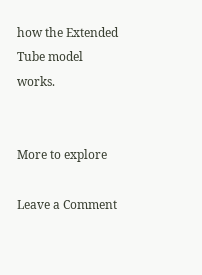how the Extended Tube model works.


More to explore

Leave a Comment